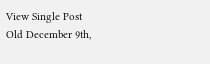View Single Post
Old December 9th,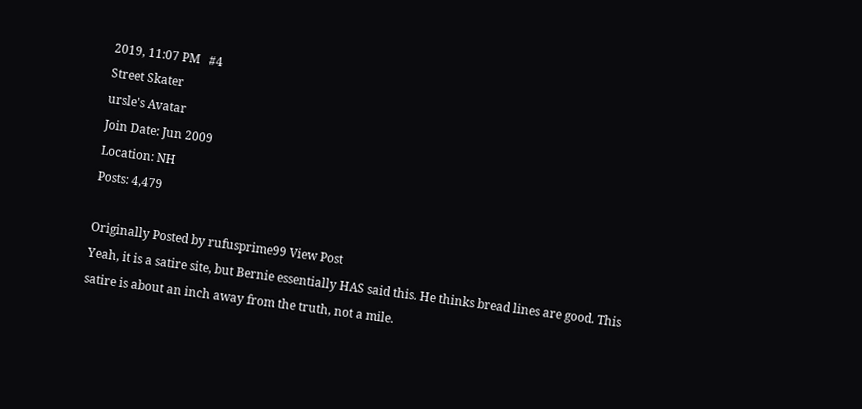2019, 11:07 PM   #4
Street Skater
ursle's Avatar
Join Date: Jun 2009
Location: NH
Posts: 4,479

Originally Posted by rufusprime99 View Post
Yeah, it is a satire site, but Bernie essentially HAS said this. He thinks bread lines are good. This satire is about an inch away from the truth, not a mile.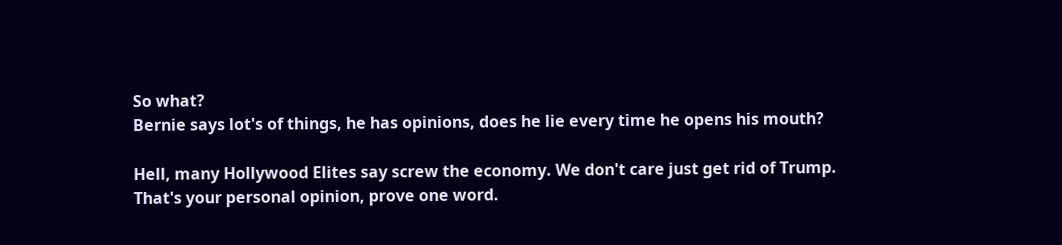So what?
Bernie says lot's of things, he has opinions, does he lie every time he opens his mouth?

Hell, many Hollywood Elites say screw the economy. We don't care just get rid of Trump.
That's your personal opinion, prove one word.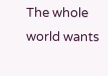The whole world wants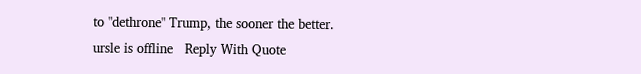to "dethrone" Trump, the sooner the better.
ursle is offline   Reply With Quote